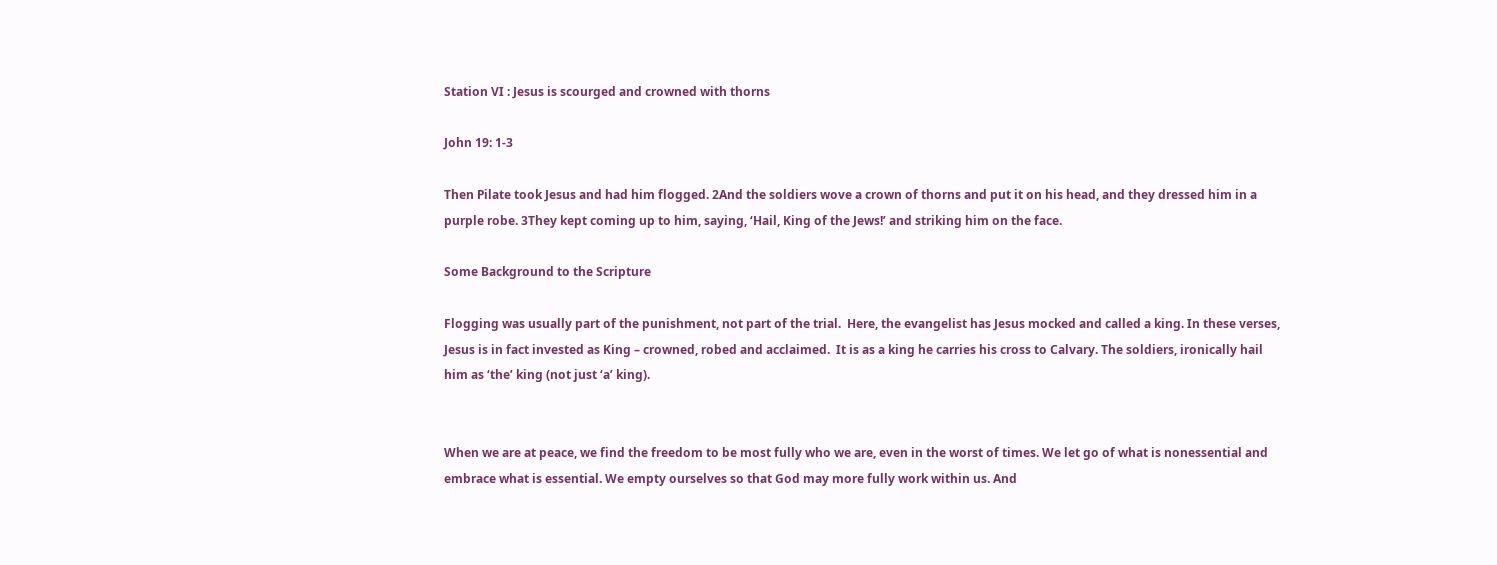Station VI : Jesus is scourged and crowned with thorns

John 19: 1-3

Then Pilate took Jesus and had him flogged. 2And the soldiers wove a crown of thorns and put it on his head, and they dressed him in a purple robe. 3They kept coming up to him, saying, ‘Hail, King of the Jews!’ and striking him on the face.

Some Background to the Scripture

Flogging was usually part of the punishment, not part of the trial.  Here, the evangelist has Jesus mocked and called a king. In these verses, Jesus is in fact invested as King – crowned, robed and acclaimed.  It is as a king he carries his cross to Calvary. The soldiers, ironically hail him as ‘the’ king (not just ‘a’ king).


When we are at peace, we find the freedom to be most fully who we are, even in the worst of times. We let go of what is nonessential and embrace what is essential. We empty ourselves so that God may more fully work within us. And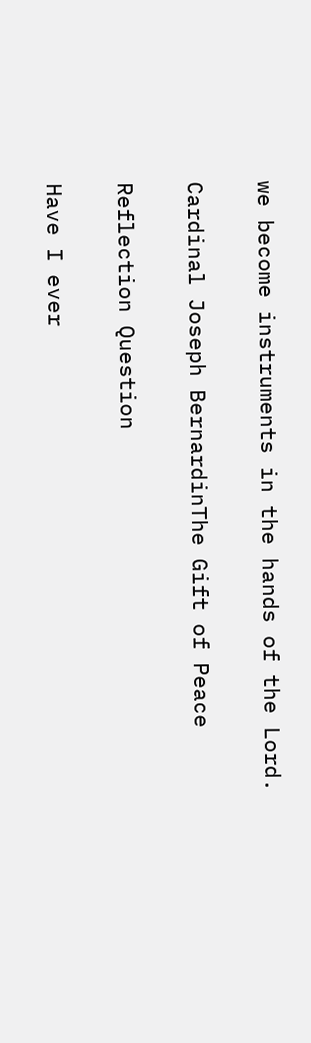we become instruments in the hands of the Lord.

Cardinal Joseph BernardinThe Gift of Peace

Reflection Question

Have I ever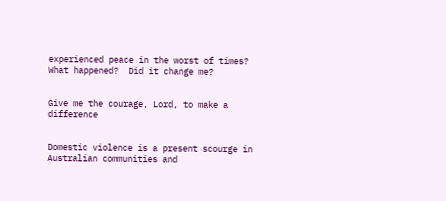experienced peace in the worst of times?  What happened?  Did it change me?


Give me the courage, Lord, to make a difference


Domestic violence is a present scourge in Australian communities and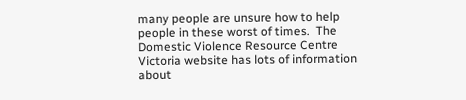many people are unsure how to help people in these worst of times.  The Domestic Violence Resource Centre Victoria website has lots of information about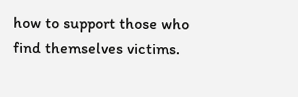how to support those who find themselves victims.